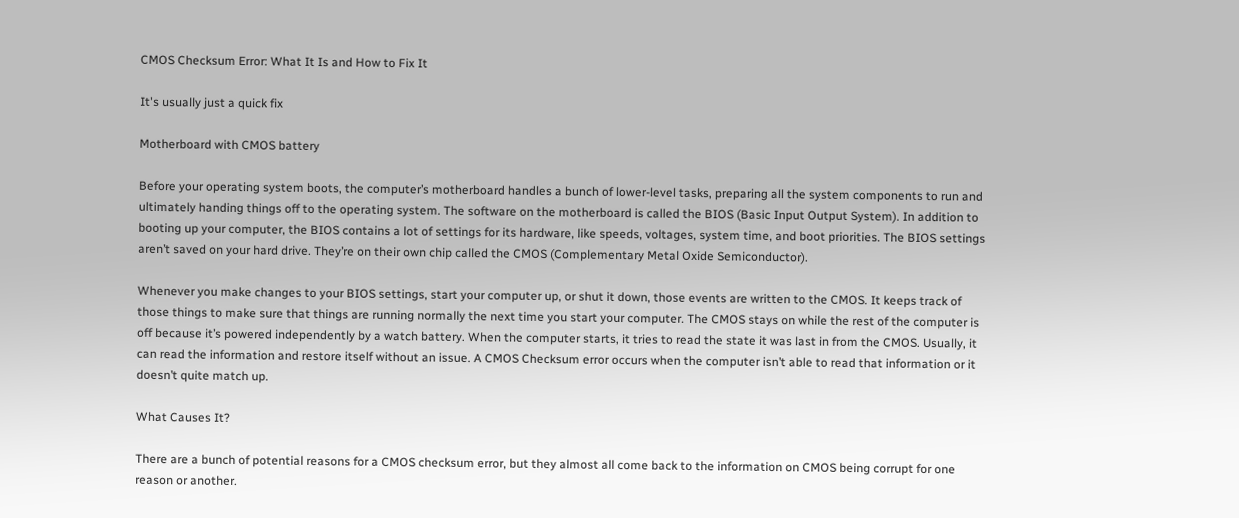CMOS Checksum Error: What It Is and How to Fix It

It's usually just a quick fix

Motherboard with CMOS battery

Before your operating system boots, the computer’s motherboard handles a bunch of lower-level tasks, preparing all the system components to run and ultimately handing things off to the operating system. The software on the motherboard is called the BIOS (Basic Input Output System). In addition to booting up your computer, the BIOS contains a lot of settings for its hardware, like speeds, voltages, system time, and boot priorities. The BIOS settings aren’t saved on your hard drive. They’re on their own chip called the CMOS (Complementary Metal Oxide Semiconductor).

Whenever you make changes to your BIOS settings, start your computer up, or shut it down, those events are written to the CMOS. It keeps track of those things to make sure that things are running normally the next time you start your computer. The CMOS stays on while the rest of the computer is off because it’s powered independently by a watch battery. When the computer starts, it tries to read the state it was last in from the CMOS. Usually, it can read the information and restore itself without an issue. A CMOS Checksum error occurs when the computer isn’t able to read that information or it doesn’t quite match up.

What Causes It?

There are a bunch of potential reasons for a CMOS checksum error, but they almost all come back to the information on CMOS being corrupt for one reason or another.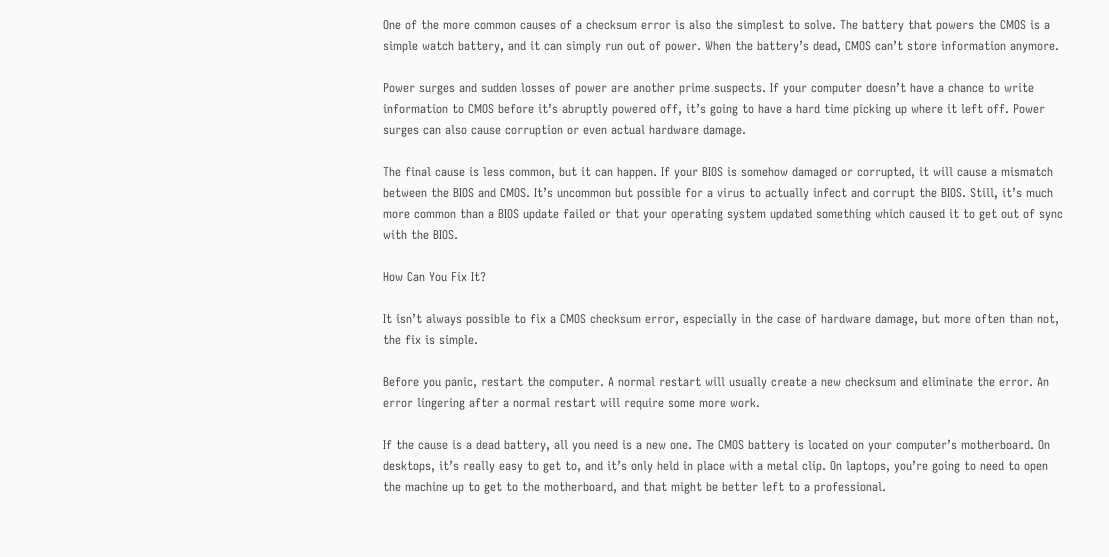One of the more common causes of a checksum error is also the simplest to solve. The battery that powers the CMOS is a simple watch battery, and it can simply run out of power. When the battery’s dead, CMOS can’t store information anymore.

Power surges and sudden losses of power are another prime suspects. If your computer doesn’t have a chance to write information to CMOS before it’s abruptly powered off, it’s going to have a hard time picking up where it left off. Power surges can also cause corruption or even actual hardware damage.

The final cause is less common, but it can happen. If your BIOS is somehow damaged or corrupted, it will cause a mismatch between the BIOS and CMOS. It’s uncommon but possible for a virus to actually infect and corrupt the BIOS. Still, it’s much more common than a BIOS update failed or that your operating system updated something which caused it to get out of sync with the BIOS.

How Can You Fix It?

It isn’t always possible to fix a CMOS checksum error, especially in the case of hardware damage, but more often than not, the fix is simple.

Before you panic, restart the computer. A normal restart will usually create a new checksum and eliminate the error. An error lingering after a normal restart will require some more work.

If the cause is a dead battery, all you need is a new one. The CMOS battery is located on your computer’s motherboard. On desktops, it’s really easy to get to, and it’s only held in place with a metal clip. On laptops, you’re going to need to open the machine up to get to the motherboard, and that might be better left to a professional.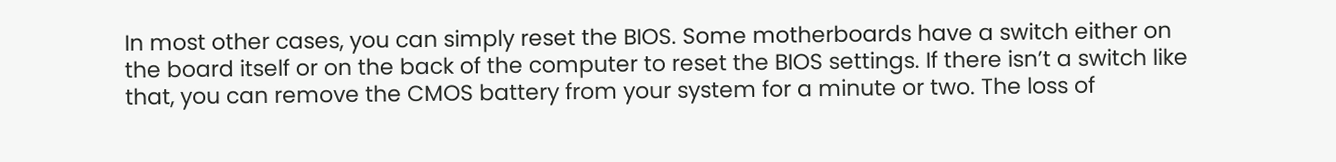In most other cases, you can simply reset the BIOS. Some motherboards have a switch either on the board itself or on the back of the computer to reset the BIOS settings. If there isn’t a switch like that, you can remove the CMOS battery from your system for a minute or two. The loss of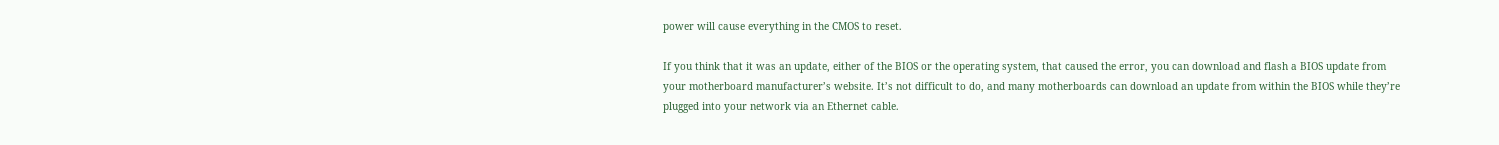power will cause everything in the CMOS to reset.

If you think that it was an update, either of the BIOS or the operating system, that caused the error, you can download and flash a BIOS update from your motherboard manufacturer’s website. It’s not difficult to do, and many motherboards can download an update from within the BIOS while they’re plugged into your network via an Ethernet cable.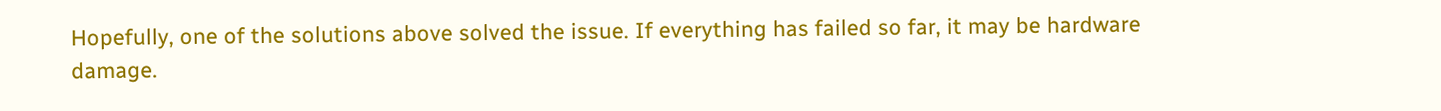Hopefully, one of the solutions above solved the issue. If everything has failed so far, it may be hardware damage.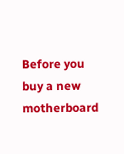Before you buy a new motherboard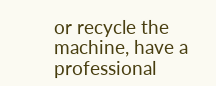or recycle the machine, have a professional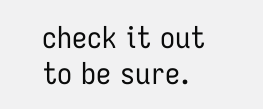check it out to be sure.